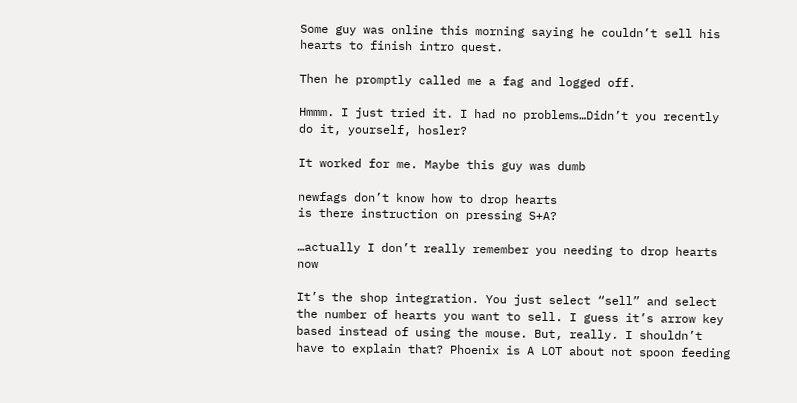Some guy was online this morning saying he couldn’t sell his hearts to finish intro quest.

Then he promptly called me a fag and logged off.

Hmmm. I just tried it. I had no problems…Didn’t you recently do it, yourself, hosler?

It worked for me. Maybe this guy was dumb

newfags don’t know how to drop hearts
is there instruction on pressing S+A?

…actually I don’t really remember you needing to drop hearts now

It’s the shop integration. You just select “sell” and select the number of hearts you want to sell. I guess it’s arrow key based instead of using the mouse. But, really. I shouldn’t have to explain that? Phoenix is A LOT about not spoon feeding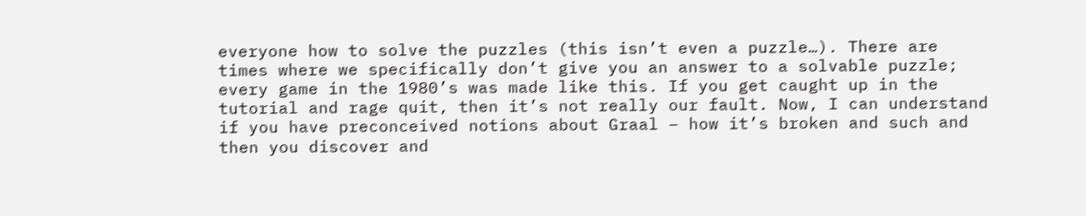everyone how to solve the puzzles (this isn’t even a puzzle…). There are times where we specifically don’t give you an answer to a solvable puzzle; every game in the 1980’s was made like this. If you get caught up in the tutorial and rage quit, then it’s not really our fault. Now, I can understand if you have preconceived notions about Graal – how it’s broken and such and then you discover and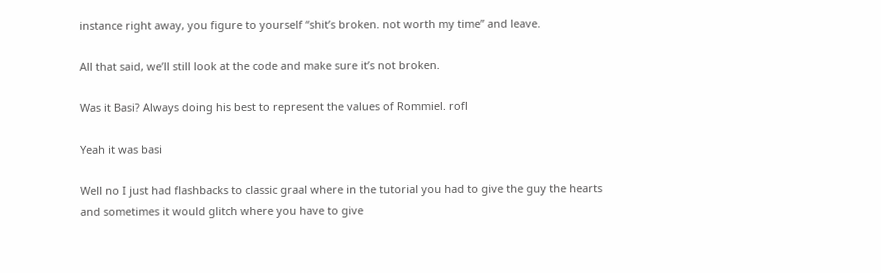instance right away, you figure to yourself “shit’s broken. not worth my time” and leave.

All that said, we’ll still look at the code and make sure it’s not broken.

Was it Basi? Always doing his best to represent the values of Rommiel. rofl

Yeah it was basi

Well no I just had flashbacks to classic graal where in the tutorial you had to give the guy the hearts and sometimes it would glitch where you have to give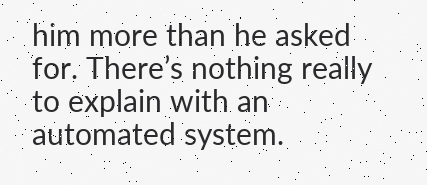him more than he asked for. There’s nothing really to explain with an automated system.